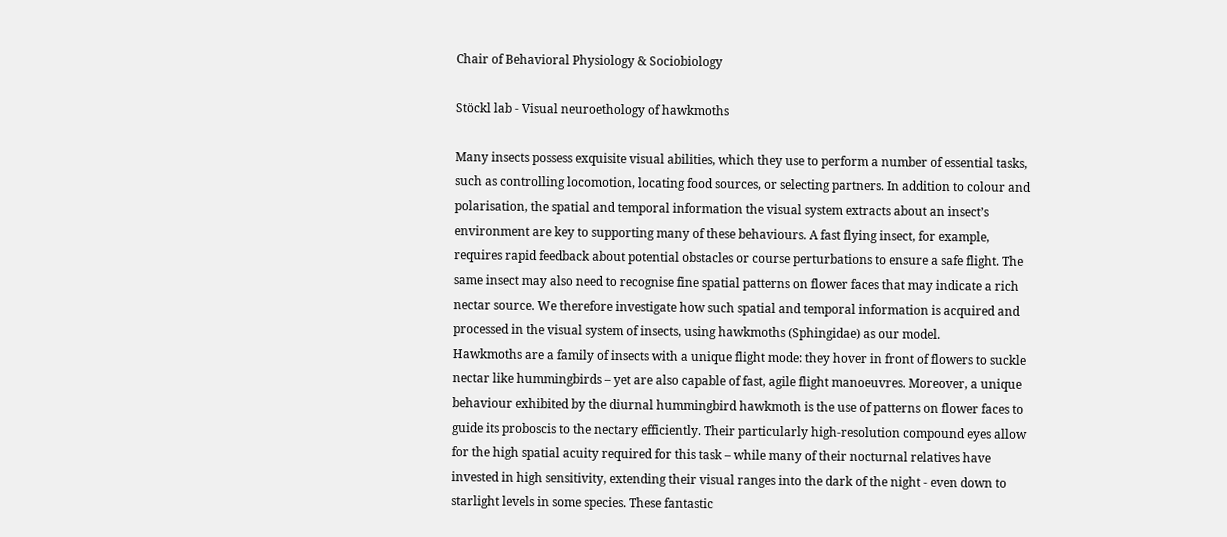Chair of Behavioral Physiology & Sociobiology

Stöckl lab - Visual neuroethology of hawkmoths

Many insects possess exquisite visual abilities, which they use to perform a number of essential tasks, such as controlling locomotion, locating food sources, or selecting partners. In addition to colour and polarisation, the spatial and temporal information the visual system extracts about an insect’s environment are key to supporting many of these behaviours. A fast flying insect, for example, requires rapid feedback about potential obstacles or course perturbations to ensure a safe flight. The same insect may also need to recognise fine spatial patterns on flower faces that may indicate a rich nectar source. We therefore investigate how such spatial and temporal information is acquired and processed in the visual system of insects, using hawkmoths (Sphingidae) as our model.
Hawkmoths are a family of insects with a unique flight mode: they hover in front of flowers to suckle nectar like hummingbirds – yet are also capable of fast, agile flight manoeuvres. Moreover, a unique behaviour exhibited by the diurnal hummingbird hawkmoth is the use of patterns on flower faces to guide its proboscis to the nectary efficiently. Their particularly high-resolution compound eyes allow for the high spatial acuity required for this task – while many of their nocturnal relatives have invested in high sensitivity, extending their visual ranges into the dark of the night - even down to starlight levels in some species. These fantastic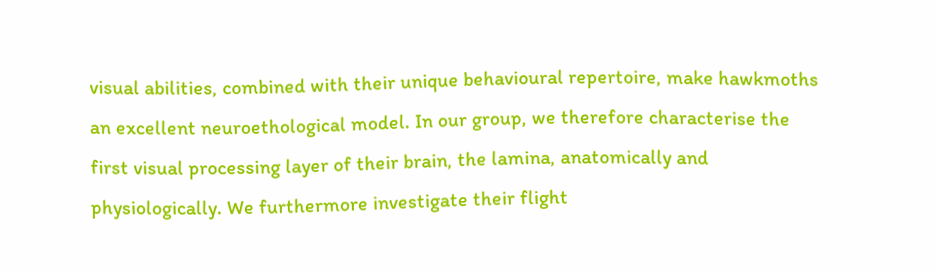visual abilities, combined with their unique behavioural repertoire, make hawkmoths an excellent neuroethological model. In our group, we therefore characterise the first visual processing layer of their brain, the lamina, anatomically and physiologically. We furthermore investigate their flight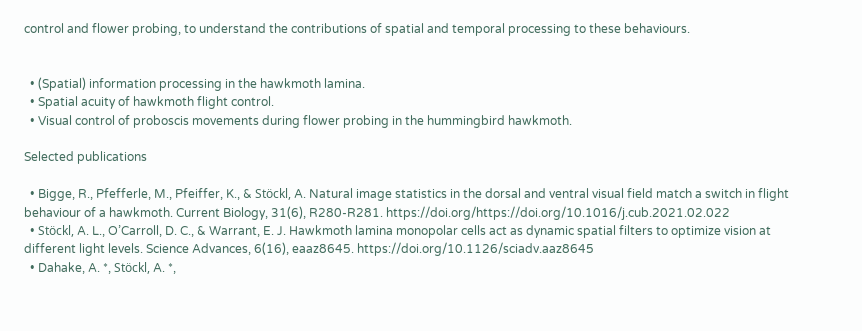control and flower probing, to understand the contributions of spatial and temporal processing to these behaviours.


  • (Spatial) information processing in the hawkmoth lamina.
  • Spatial acuity of hawkmoth flight control.
  • Visual control of proboscis movements during flower probing in the hummingbird hawkmoth.

Selected publications

  • Bigge, R., Pfefferle, M., Pfeiffer, K., & Stöckl, A. Natural image statistics in the dorsal and ventral visual field match a switch in flight behaviour of a hawkmoth. Current Biology, 31(6), R280-R281. https://doi.org/https://doi.org/10.1016/j.cub.2021.02.022
  • Stöckl, A. L., O’Carroll, D. C., & Warrant, E. J. Hawkmoth lamina monopolar cells act as dynamic spatial filters to optimize vision at different light levels. Science Advances, 6(16), eaaz8645. https://doi.org/10.1126/sciadv.aaz8645
  • Dahake, A. *, Stöckl, A. *,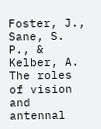Foster, J., Sane, S. P., & Kelber, A. The roles of vision and antennal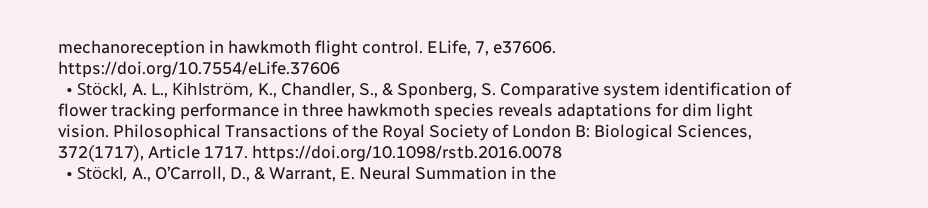mechanoreception in hawkmoth flight control. ELife, 7, e37606. https://doi.org/10.7554/eLife.37606
  • Stöckl, A. L., Kihlström, K., Chandler, S., & Sponberg, S. Comparative system identification of flower tracking performance in three hawkmoth species reveals adaptations for dim light vision. Philosophical Transactions of the Royal Society of London B: Biological Sciences, 372(1717), Article 1717. https://doi.org/10.1098/rstb.2016.0078
  • Stöckl, A., O’Carroll, D., & Warrant, E. Neural Summation in the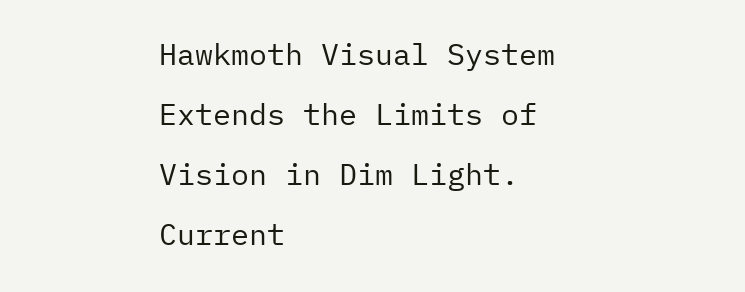Hawkmoth Visual System Extends the Limits of Vision in Dim Light. Current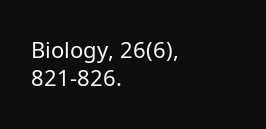Biology, 26(6), 821-826.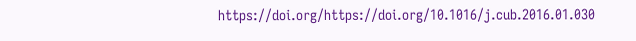https://doi.org/https://doi.org/10.1016/j.cub.2016.01.030